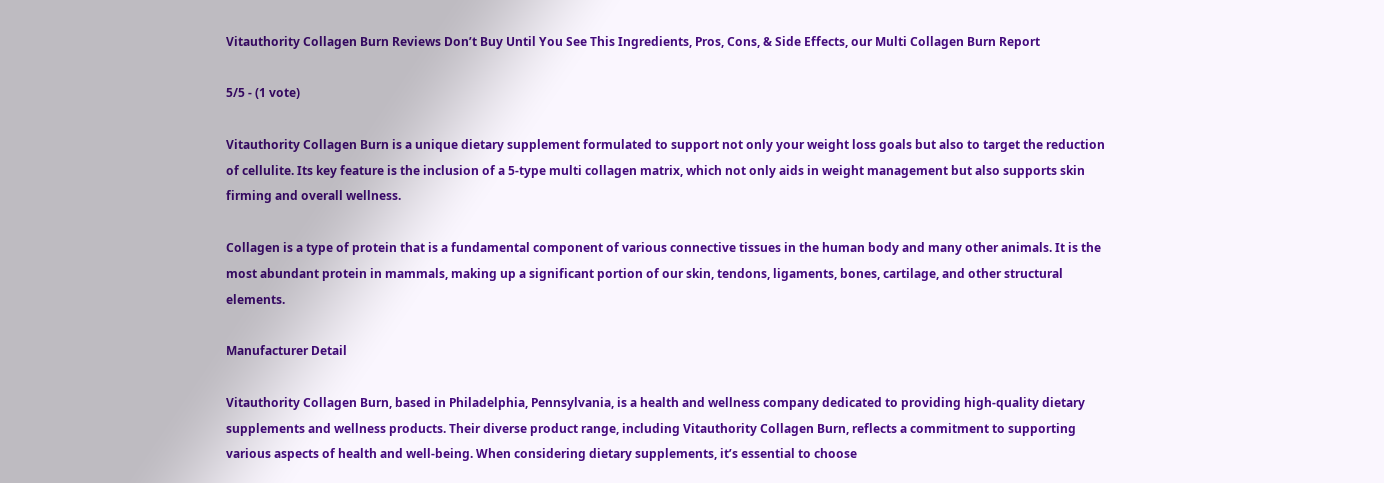Vitauthority Collagen Burn Reviews Don’t Buy Until You See This Ingredients, Pros, Cons, & Side Effects, our Multi Collagen Burn Report

5/5 - (1 vote)

Vitauthority Collagen Burn is a unique dietary supplement formulated to support not only your weight loss goals but also to target the reduction of cellulite. Its key feature is the inclusion of a 5-type multi collagen matrix, which not only aids in weight management but also supports skin firming and overall wellness.

Collagen is a type of protein that is a fundamental component of various connective tissues in the human body and many other animals. It is the most abundant protein in mammals, making up a significant portion of our skin, tendons, ligaments, bones, cartilage, and other structural elements.

Manufacturer Detail

Vitauthority Collagen Burn, based in Philadelphia, Pennsylvania, is a health and wellness company dedicated to providing high-quality dietary supplements and wellness products. Their diverse product range, including Vitauthority Collagen Burn, reflects a commitment to supporting various aspects of health and well-being. When considering dietary supplements, it’s essential to choose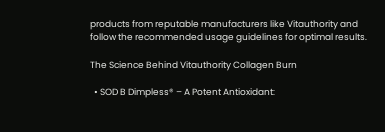products from reputable manufacturers like Vitauthority and follow the recommended usage guidelines for optimal results.

The Science Behind Vitauthority Collagen Burn

  • SOD B Dimpless® – A Potent Antioxidant: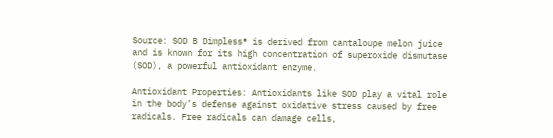Source: SOD B Dimpless® is derived from cantaloupe melon juice and is known for its high concentration of superoxide dismutase (SOD), a powerful antioxidant enzyme.

Antioxidant Properties: Antioxidants like SOD play a vital role in the body’s defense against oxidative stress caused by free radicals. Free radicals can damage cells,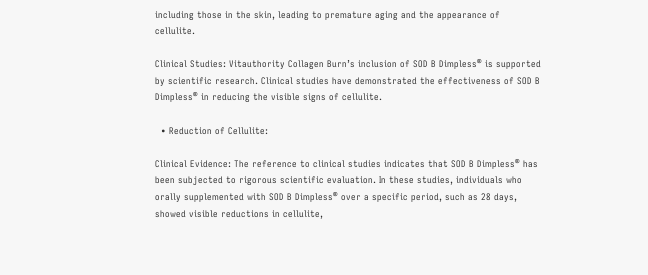including those in the skin, leading to premature aging and the appearance of cellulite.

Clinical Studies: Vitauthority Collagen Burn’s inclusion of SOD B Dimpless® is supported by scientific research. Clinical studies have demonstrated the effectiveness of SOD B Dimpless® in reducing the visible signs of cellulite.

  • Reduction of Cellulite:

Clinical Evidence: The reference to clinical studies indicates that SOD B Dimpless® has been subjected to rigorous scientific evaluation. In these studies, individuals who orally supplemented with SOD B Dimpless® over a specific period, such as 28 days, showed visible reductions in cellulite,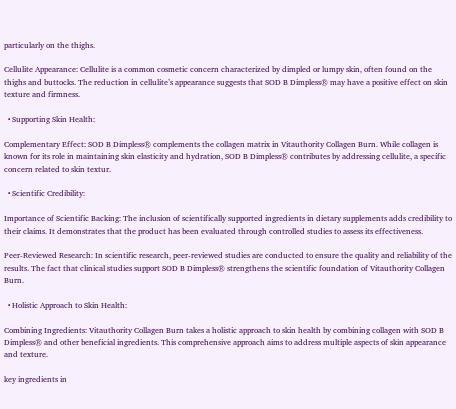particularly on the thighs.

Cellulite Appearance: Cellulite is a common cosmetic concern characterized by dimpled or lumpy skin, often found on the thighs and buttocks. The reduction in cellulite’s appearance suggests that SOD B Dimpless® may have a positive effect on skin texture and firmness.

  • Supporting Skin Health:

Complementary Effect: SOD B Dimpless® complements the collagen matrix in Vitauthority Collagen Burn. While collagen is known for its role in maintaining skin elasticity and hydration, SOD B Dimpless® contributes by addressing cellulite, a specific concern related to skin textur.

  • Scientific Credibility:

Importance of Scientific Backing: The inclusion of scientifically supported ingredients in dietary supplements adds credibility to their claims. It demonstrates that the product has been evaluated through controlled studies to assess its effectiveness.

Peer-Reviewed Research: In scientific research, peer-reviewed studies are conducted to ensure the quality and reliability of the results. The fact that clinical studies support SOD B Dimpless® strengthens the scientific foundation of Vitauthority Collagen Burn.

  • Holistic Approach to Skin Health:

Combining Ingredients: Vitauthority Collagen Burn takes a holistic approach to skin health by combining collagen with SOD B Dimpless® and other beneficial ingredients. This comprehensive approach aims to address multiple aspects of skin appearance and texture.

key ingredients in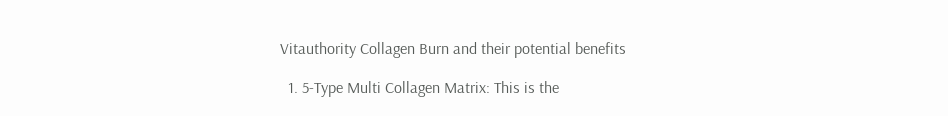Vitauthority Collagen Burn and their potential benefits

  1. 5-Type Multi Collagen Matrix: This is the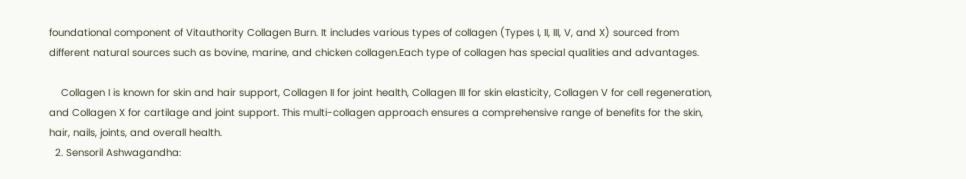foundational component of Vitauthority Collagen Burn. It includes various types of collagen (Types I, II, III, V, and X) sourced from different natural sources such as bovine, marine, and chicken collagen.Each type of collagen has special qualities and advantages.

    Collagen I is known for skin and hair support, Collagen II for joint health, Collagen III for skin elasticity, Collagen V for cell regeneration, and Collagen X for cartilage and joint support. This multi-collagen approach ensures a comprehensive range of benefits for the skin, hair, nails, joints, and overall health.
  2. Sensoril Ashwagandha: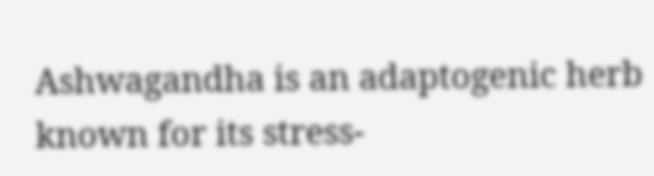Ashwagandha is an adaptogenic herb known for its stress-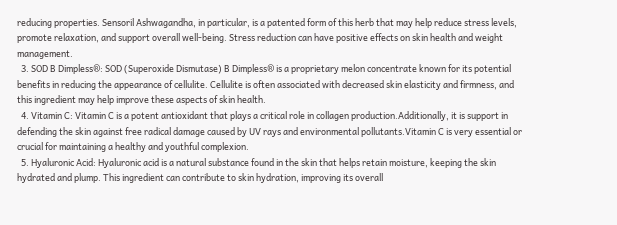reducing properties. Sensoril Ashwagandha, in particular, is a patented form of this herb that may help reduce stress levels, promote relaxation, and support overall well-being. Stress reduction can have positive effects on skin health and weight management.
  3. SOD B Dimpless®: SOD (Superoxide Dismutase) B Dimpless® is a proprietary melon concentrate known for its potential benefits in reducing the appearance of cellulite. Cellulite is often associated with decreased skin elasticity and firmness, and this ingredient may help improve these aspects of skin health.
  4. Vitamin C: Vitamin C is a potent antioxidant that plays a critical role in collagen production.Additionally, it is support in defending the skin against free radical damage caused by UV rays and environmental pollutants.Vitamin C is very essential or crucial for maintaining a healthy and youthful complexion.
  5. Hyaluronic Acid: Hyaluronic acid is a natural substance found in the skin that helps retain moisture, keeping the skin hydrated and plump. This ingredient can contribute to skin hydration, improving its overall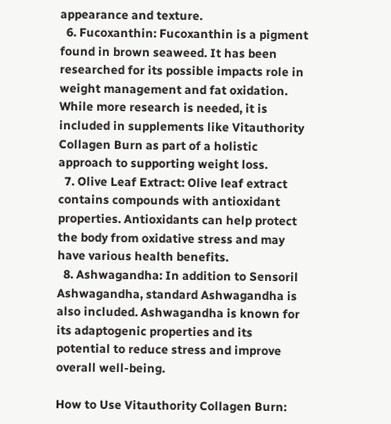appearance and texture.
  6. Fucoxanthin: Fucoxanthin is a pigment found in brown seaweed. It has been researched for its possible impacts role in weight management and fat oxidation. While more research is needed, it is included in supplements like Vitauthority Collagen Burn as part of a holistic approach to supporting weight loss.
  7. Olive Leaf Extract: Olive leaf extract contains compounds with antioxidant properties. Antioxidants can help protect the body from oxidative stress and may have various health benefits.
  8. Ashwagandha: In addition to Sensoril Ashwagandha, standard Ashwagandha is also included. Ashwagandha is known for its adaptogenic properties and its potential to reduce stress and improve overall well-being.

How to Use Vitauthority Collagen Burn: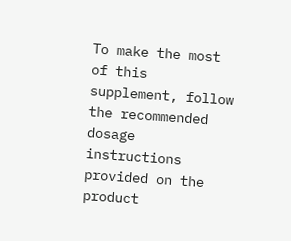To make the most of this supplement, follow the recommended dosage instructions provided on the product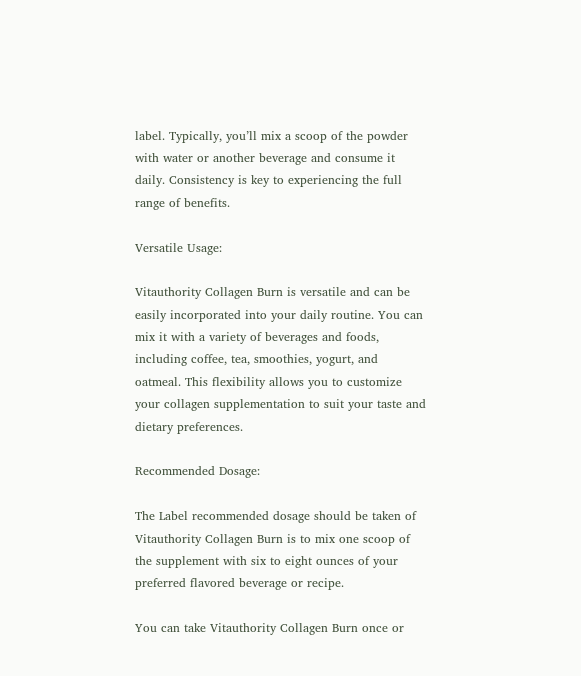label. Typically, you’ll mix a scoop of the powder with water or another beverage and consume it daily. Consistency is key to experiencing the full range of benefits.

Versatile Usage:

Vitauthority Collagen Burn is versatile and can be easily incorporated into your daily routine. You can mix it with a variety of beverages and foods, including coffee, tea, smoothies, yogurt, and oatmeal. This flexibility allows you to customize your collagen supplementation to suit your taste and dietary preferences.

Recommended Dosage:

The Label recommended dosage should be taken of Vitauthority Collagen Burn is to mix one scoop of the supplement with six to eight ounces of your preferred flavored beverage or recipe.

You can take Vitauthority Collagen Burn once or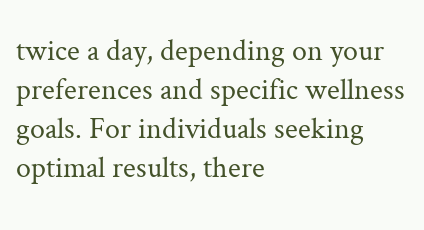twice a day, depending on your preferences and specific wellness goals. For individuals seeking optimal results, there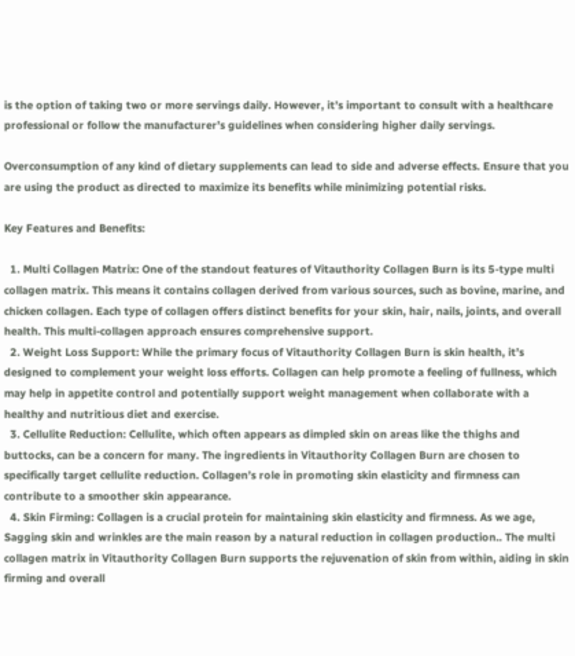is the option of taking two or more servings daily. However, it’s important to consult with a healthcare professional or follow the manufacturer’s guidelines when considering higher daily servings.

Overconsumption of any kind of dietary supplements can lead to side and adverse effects. Ensure that you are using the product as directed to maximize its benefits while minimizing potential risks.

Key Features and Benefits:

  1. Multi Collagen Matrix: One of the standout features of Vitauthority Collagen Burn is its 5-type multi collagen matrix. This means it contains collagen derived from various sources, such as bovine, marine, and chicken collagen. Each type of collagen offers distinct benefits for your skin, hair, nails, joints, and overall health. This multi-collagen approach ensures comprehensive support.
  2. Weight Loss Support: While the primary focus of Vitauthority Collagen Burn is skin health, it’s designed to complement your weight loss efforts. Collagen can help promote a feeling of fullness, which may help in appetite control and potentially support weight management when collaborate with a healthy and nutritious diet and exercise.
  3. Cellulite Reduction: Cellulite, which often appears as dimpled skin on areas like the thighs and buttocks, can be a concern for many. The ingredients in Vitauthority Collagen Burn are chosen to specifically target cellulite reduction. Collagen’s role in promoting skin elasticity and firmness can contribute to a smoother skin appearance.
  4. Skin Firming: Collagen is a crucial protein for maintaining skin elasticity and firmness. As we age, Sagging skin and wrinkles are the main reason by a natural reduction in collagen production.. The multi collagen matrix in Vitauthority Collagen Burn supports the rejuvenation of skin from within, aiding in skin firming and overall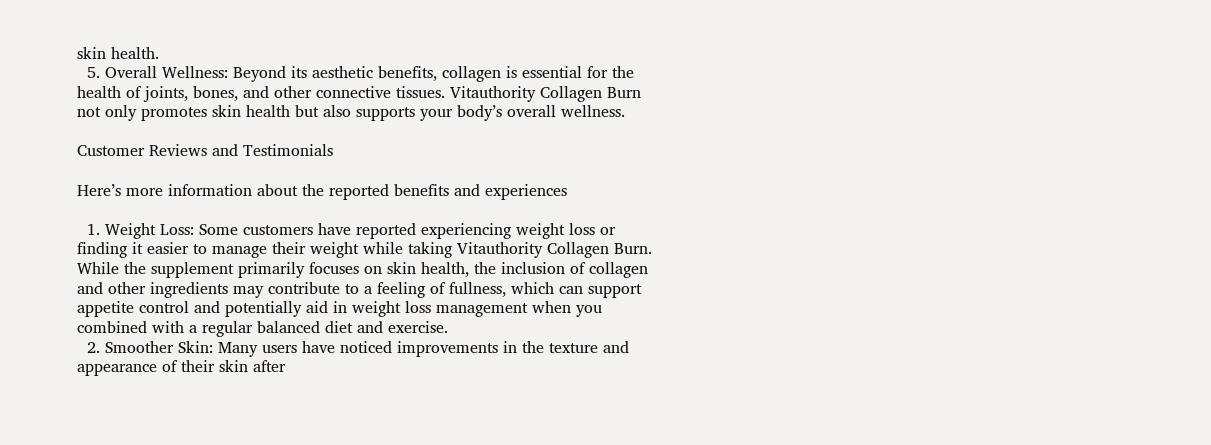skin health.
  5. Overall Wellness: Beyond its aesthetic benefits, collagen is essential for the health of joints, bones, and other connective tissues. Vitauthority Collagen Burn not only promotes skin health but also supports your body’s overall wellness.

Customer Reviews and Testimonials

Here’s more information about the reported benefits and experiences

  1. Weight Loss: Some customers have reported experiencing weight loss or finding it easier to manage their weight while taking Vitauthority Collagen Burn. While the supplement primarily focuses on skin health, the inclusion of collagen and other ingredients may contribute to a feeling of fullness, which can support appetite control and potentially aid in weight loss management when you combined with a regular balanced diet and exercise.
  2. Smoother Skin: Many users have noticed improvements in the texture and appearance of their skin after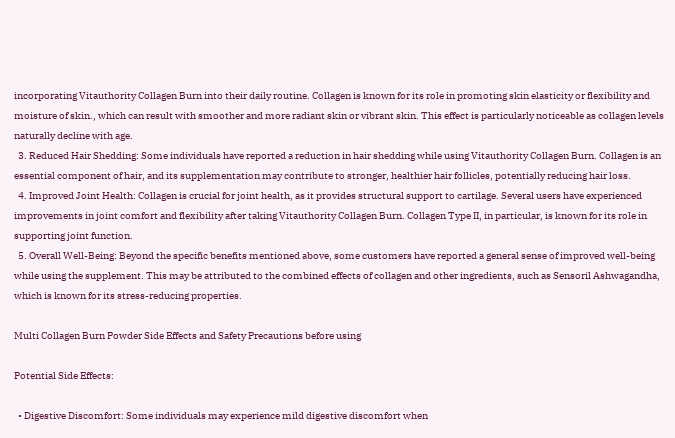incorporating Vitauthority Collagen Burn into their daily routine. Collagen is known for its role in promoting skin elasticity or flexibility and moisture of skin., which can result with smoother and more radiant skin or vibrant skin. This effect is particularly noticeable as collagen levels naturally decline with age.
  3. Reduced Hair Shedding: Some individuals have reported a reduction in hair shedding while using Vitauthority Collagen Burn. Collagen is an essential component of hair, and its supplementation may contribute to stronger, healthier hair follicles, potentially reducing hair loss.
  4. Improved Joint Health: Collagen is crucial for joint health, as it provides structural support to cartilage. Several users have experienced improvements in joint comfort and flexibility after taking Vitauthority Collagen Burn. Collagen Type II, in particular, is known for its role in supporting joint function.
  5. Overall Well-Being: Beyond the specific benefits mentioned above, some customers have reported a general sense of improved well-being while using the supplement. This may be attributed to the combined effects of collagen and other ingredients, such as Sensoril Ashwagandha, which is known for its stress-reducing properties.

Multi Collagen Burn Powder Side Effects and Safety Precautions before using

Potential Side Effects:

  • Digestive Discomfort: Some individuals may experience mild digestive discomfort when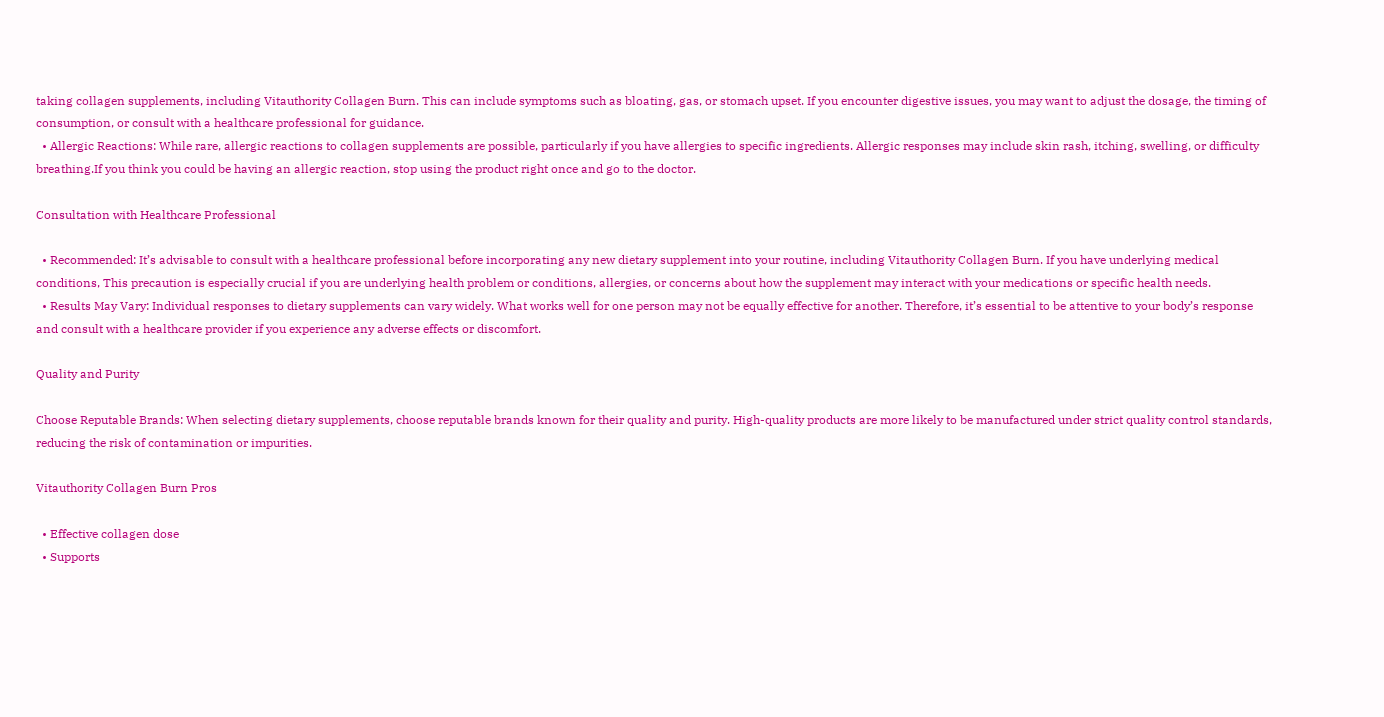taking collagen supplements, including Vitauthority Collagen Burn. This can include symptoms such as bloating, gas, or stomach upset. If you encounter digestive issues, you may want to adjust the dosage, the timing of consumption, or consult with a healthcare professional for guidance.
  • Allergic Reactions: While rare, allergic reactions to collagen supplements are possible, particularly if you have allergies to specific ingredients. Allergic responses may include skin rash, itching, swelling, or difficulty breathing.If you think you could be having an allergic reaction, stop using the product right once and go to the doctor.

Consultation with Healthcare Professional

  • Recommended: It’s advisable to consult with a healthcare professional before incorporating any new dietary supplement into your routine, including Vitauthority Collagen Burn. If you have underlying medical conditions, This precaution is especially crucial if you are underlying health problem or conditions, allergies, or concerns about how the supplement may interact with your medications or specific health needs.
  • Results May Vary: Individual responses to dietary supplements can vary widely. What works well for one person may not be equally effective for another. Therefore, it’s essential to be attentive to your body’s response and consult with a healthcare provider if you experience any adverse effects or discomfort.

Quality and Purity

Choose Reputable Brands: When selecting dietary supplements, choose reputable brands known for their quality and purity. High-quality products are more likely to be manufactured under strict quality control standards, reducing the risk of contamination or impurities.

Vitauthority Collagen Burn Pros

  • Effective collagen dose
  • Supports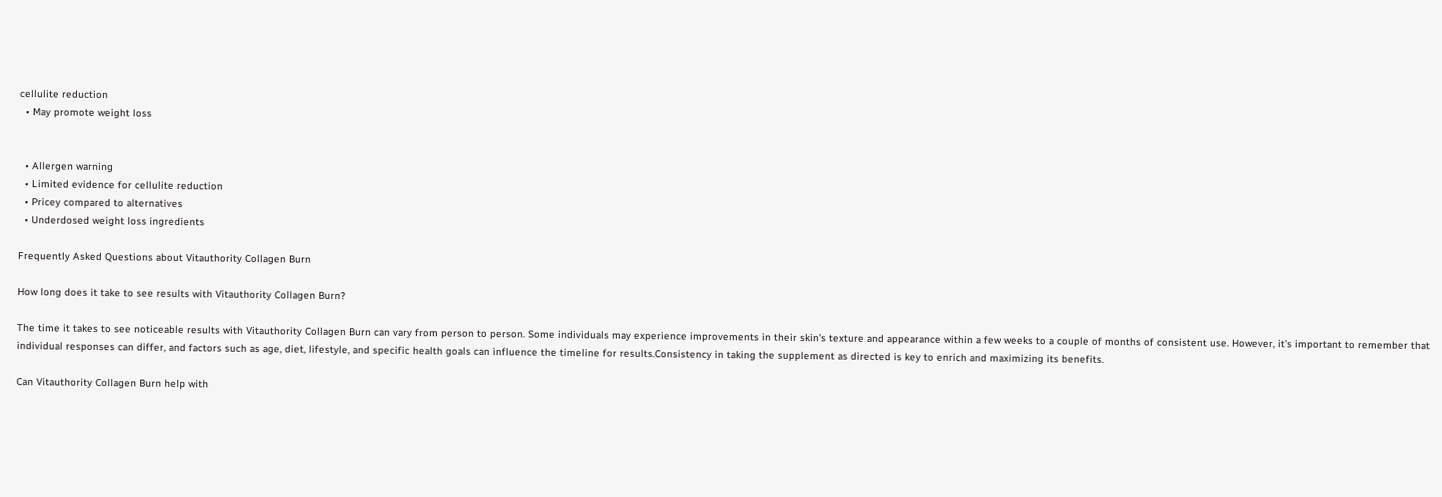cellulite reduction
  • May promote weight loss


  • Allergen warning
  • Limited evidence for cellulite reduction
  • Pricey compared to alternatives
  • Underdosed weight loss ingredients

Frequently Asked Questions about Vitauthority Collagen Burn

How long does it take to see results with Vitauthority Collagen Burn?

The time it takes to see noticeable results with Vitauthority Collagen Burn can vary from person to person. Some individuals may experience improvements in their skin’s texture and appearance within a few weeks to a couple of months of consistent use. However, it’s important to remember that individual responses can differ, and factors such as age, diet, lifestyle, and specific health goals can influence the timeline for results.Consistency in taking the supplement as directed is key to enrich and maximizing its benefits.

Can Vitauthority Collagen Burn help with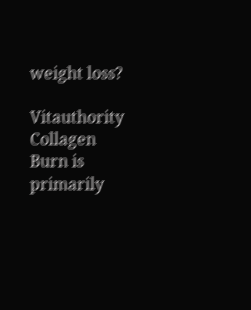weight loss?

Vitauthority Collagen Burn is primarily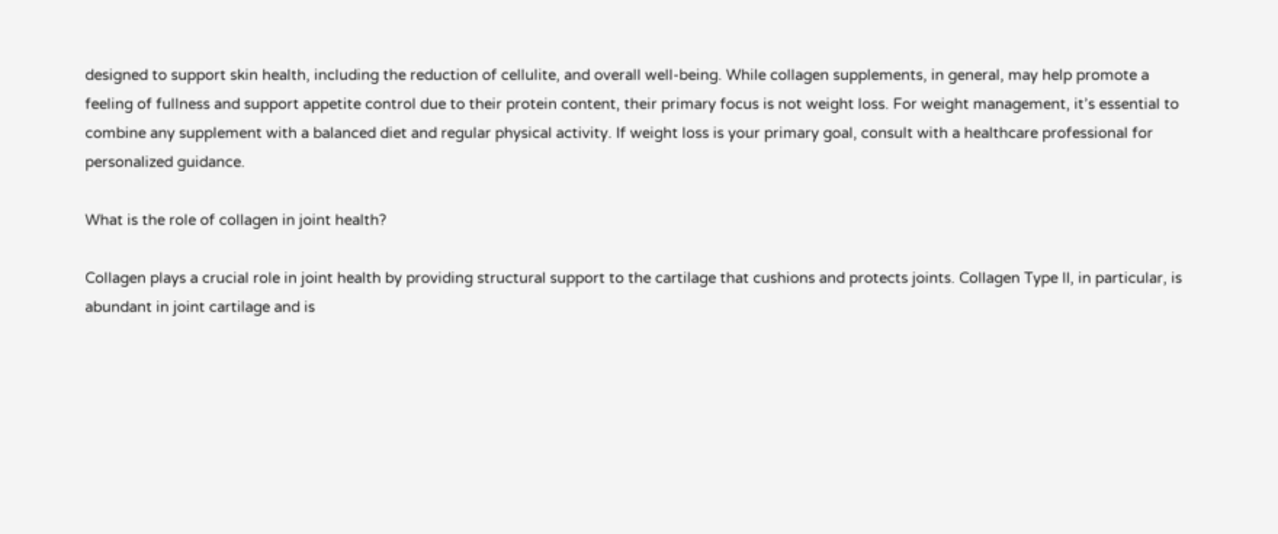designed to support skin health, including the reduction of cellulite, and overall well-being. While collagen supplements, in general, may help promote a feeling of fullness and support appetite control due to their protein content, their primary focus is not weight loss. For weight management, it’s essential to combine any supplement with a balanced diet and regular physical activity. If weight loss is your primary goal, consult with a healthcare professional for personalized guidance.

What is the role of collagen in joint health?

Collagen plays a crucial role in joint health by providing structural support to the cartilage that cushions and protects joints. Collagen Type II, in particular, is abundant in joint cartilage and is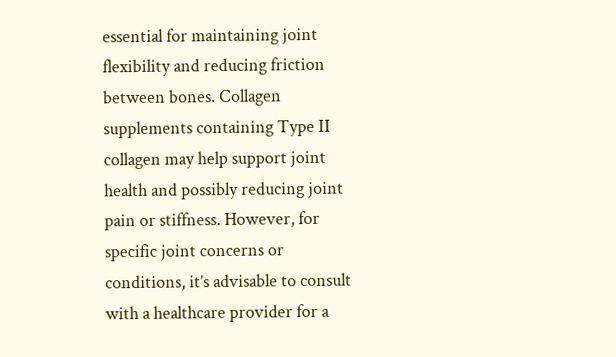essential for maintaining joint flexibility and reducing friction between bones. Collagen supplements containing Type II collagen may help support joint health and possibly reducing joint pain or stiffness. However, for specific joint concerns or conditions, it’s advisable to consult with a healthcare provider for a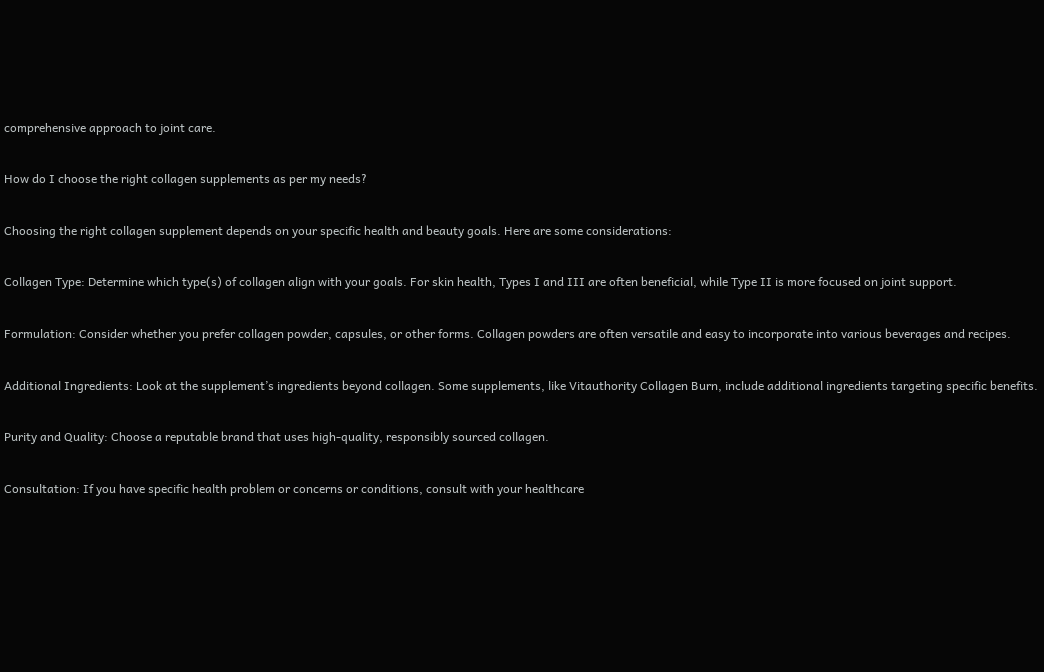comprehensive approach to joint care.

How do I choose the right collagen supplements as per my needs?

Choosing the right collagen supplement depends on your specific health and beauty goals. Here are some considerations:

Collagen Type: Determine which type(s) of collagen align with your goals. For skin health, Types I and III are often beneficial, while Type II is more focused on joint support.

Formulation: Consider whether you prefer collagen powder, capsules, or other forms. Collagen powders are often versatile and easy to incorporate into various beverages and recipes.

Additional Ingredients: Look at the supplement’s ingredients beyond collagen. Some supplements, like Vitauthority Collagen Burn, include additional ingredients targeting specific benefits.

Purity and Quality: Choose a reputable brand that uses high-quality, responsibly sourced collagen.

Consultation: If you have specific health problem or concerns or conditions, consult with your healthcare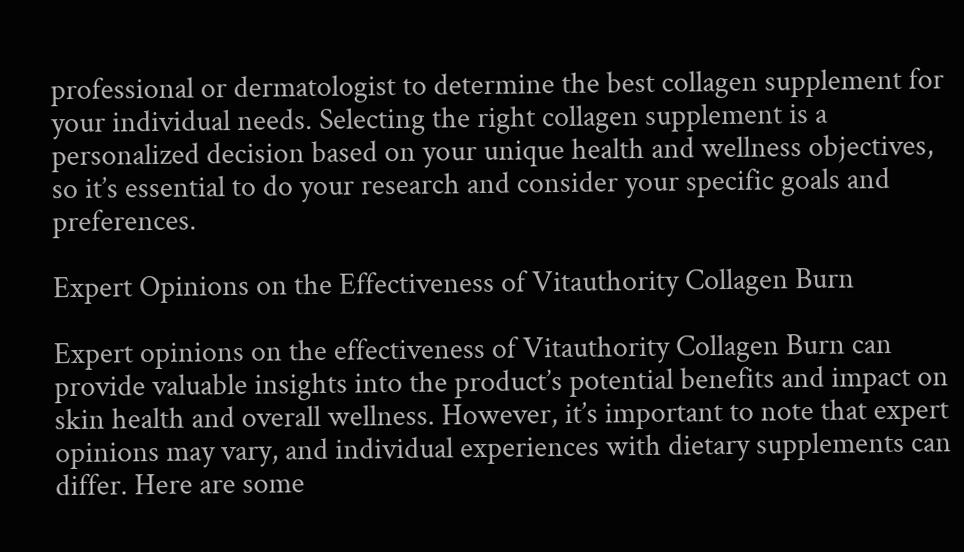professional or dermatologist to determine the best collagen supplement for your individual needs. Selecting the right collagen supplement is a personalized decision based on your unique health and wellness objectives, so it’s essential to do your research and consider your specific goals and preferences.

Expert Opinions on the Effectiveness of Vitauthority Collagen Burn

Expert opinions on the effectiveness of Vitauthority Collagen Burn can provide valuable insights into the product’s potential benefits and impact on skin health and overall wellness. However, it’s important to note that expert opinions may vary, and individual experiences with dietary supplements can differ. Here are some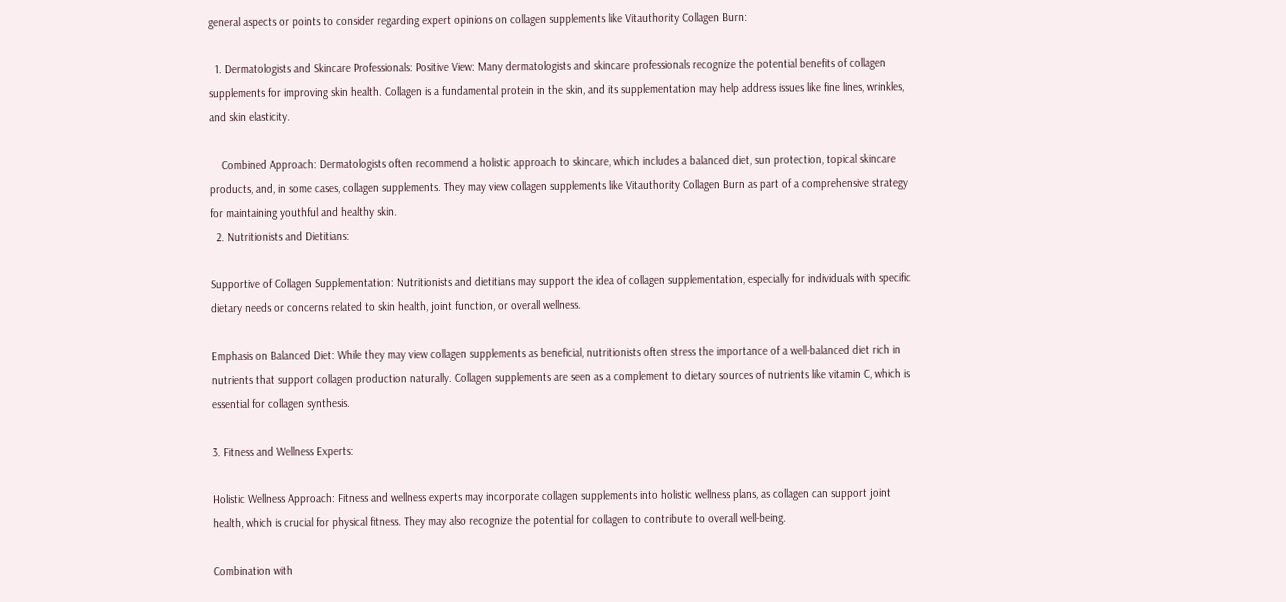general aspects or points to consider regarding expert opinions on collagen supplements like Vitauthority Collagen Burn:

  1. Dermatologists and Skincare Professionals: Positive View: Many dermatologists and skincare professionals recognize the potential benefits of collagen supplements for improving skin health. Collagen is a fundamental protein in the skin, and its supplementation may help address issues like fine lines, wrinkles, and skin elasticity.

    Combined Approach: Dermatologists often recommend a holistic approach to skincare, which includes a balanced diet, sun protection, topical skincare products, and, in some cases, collagen supplements. They may view collagen supplements like Vitauthority Collagen Burn as part of a comprehensive strategy for maintaining youthful and healthy skin.
  2. Nutritionists and Dietitians:

Supportive of Collagen Supplementation: Nutritionists and dietitians may support the idea of collagen supplementation, especially for individuals with specific dietary needs or concerns related to skin health, joint function, or overall wellness.

Emphasis on Balanced Diet: While they may view collagen supplements as beneficial, nutritionists often stress the importance of a well-balanced diet rich in nutrients that support collagen production naturally. Collagen supplements are seen as a complement to dietary sources of nutrients like vitamin C, which is essential for collagen synthesis.

3. Fitness and Wellness Experts:

Holistic Wellness Approach: Fitness and wellness experts may incorporate collagen supplements into holistic wellness plans, as collagen can support joint health, which is crucial for physical fitness. They may also recognize the potential for collagen to contribute to overall well-being.

Combination with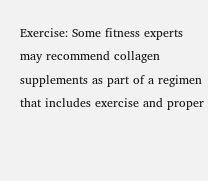Exercise: Some fitness experts may recommend collagen supplements as part of a regimen that includes exercise and proper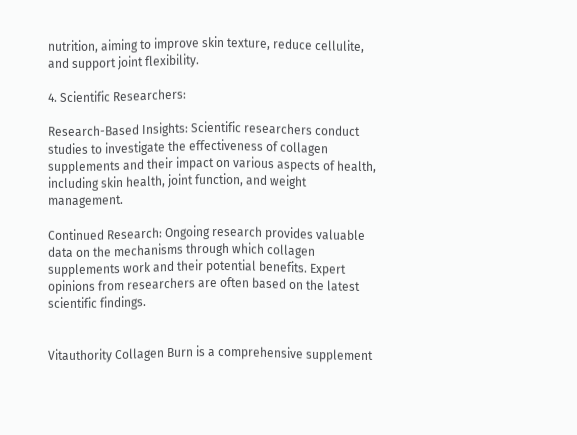nutrition, aiming to improve skin texture, reduce cellulite, and support joint flexibility.

4. Scientific Researchers:

Research-Based Insights: Scientific researchers conduct studies to investigate the effectiveness of collagen supplements and their impact on various aspects of health, including skin health, joint function, and weight management.

Continued Research: Ongoing research provides valuable data on the mechanisms through which collagen supplements work and their potential benefits. Expert opinions from researchers are often based on the latest scientific findings.


Vitauthority Collagen Burn is a comprehensive supplement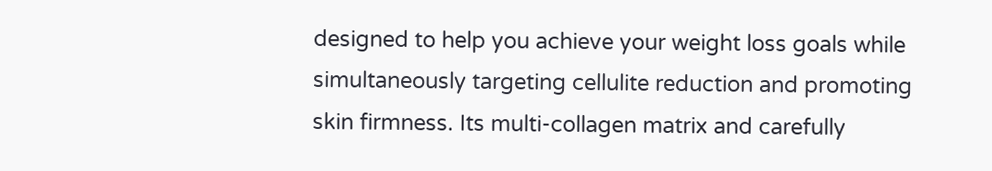designed to help you achieve your weight loss goals while simultaneously targeting cellulite reduction and promoting skin firmness. Its multi-collagen matrix and carefully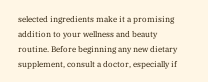selected ingredients make it a promising addition to your wellness and beauty routine. Before beginning any new dietary supplement, consult a doctor, especially if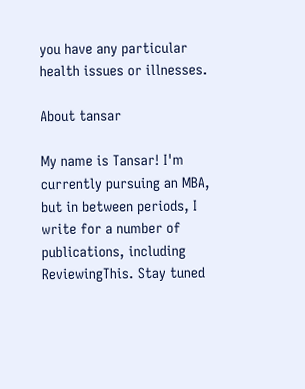you have any particular health issues or illnesses.

About tansar

My name is Tansar! I'm currently pursuing an MBA, but in between periods, I write for a number of publications, including ReviewingThis. Stay tuned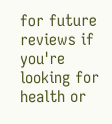for future reviews if you're looking for health or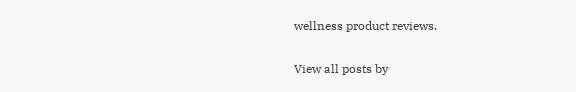wellness product reviews.

View all posts by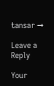tansar →

Leave a Reply

Your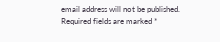email address will not be published. Required fields are marked *